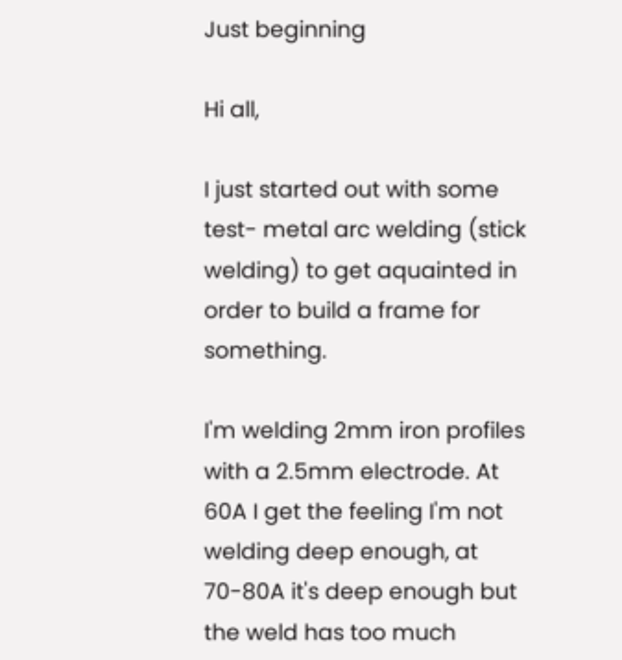Just beginning

Hi all,

I just started out with some test- metal arc welding (stick welding) to get aquainted in order to build a frame for something.

I'm welding 2mm iron profiles with a 2.5mm electrode. At 60A I get the feeling I'm not welding deep enough, at 70-80A it's deep enough but the weld has too much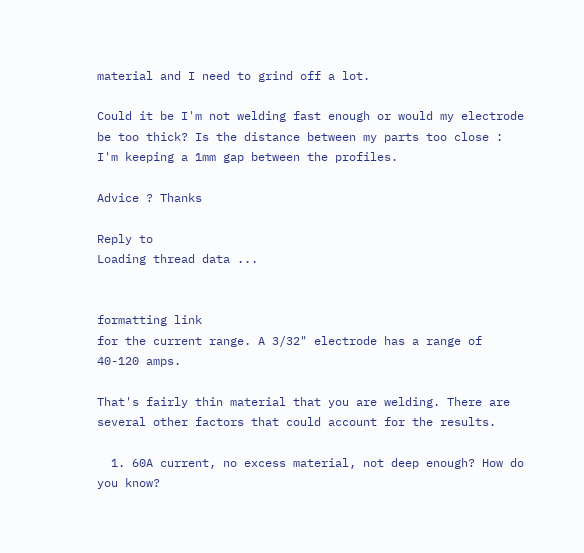material and I need to grind off a lot.

Could it be I'm not welding fast enough or would my electrode be too thick? Is the distance between my parts too close : I'm keeping a 1mm gap between the profiles.

Advice ? Thanks

Reply to
Loading thread data ...


formatting link
for the current range. A 3/32" electrode has a range of 40-120 amps.

That's fairly thin material that you are welding. There are several other factors that could account for the results.

  1. 60A current, no excess material, not deep enough? How do you know?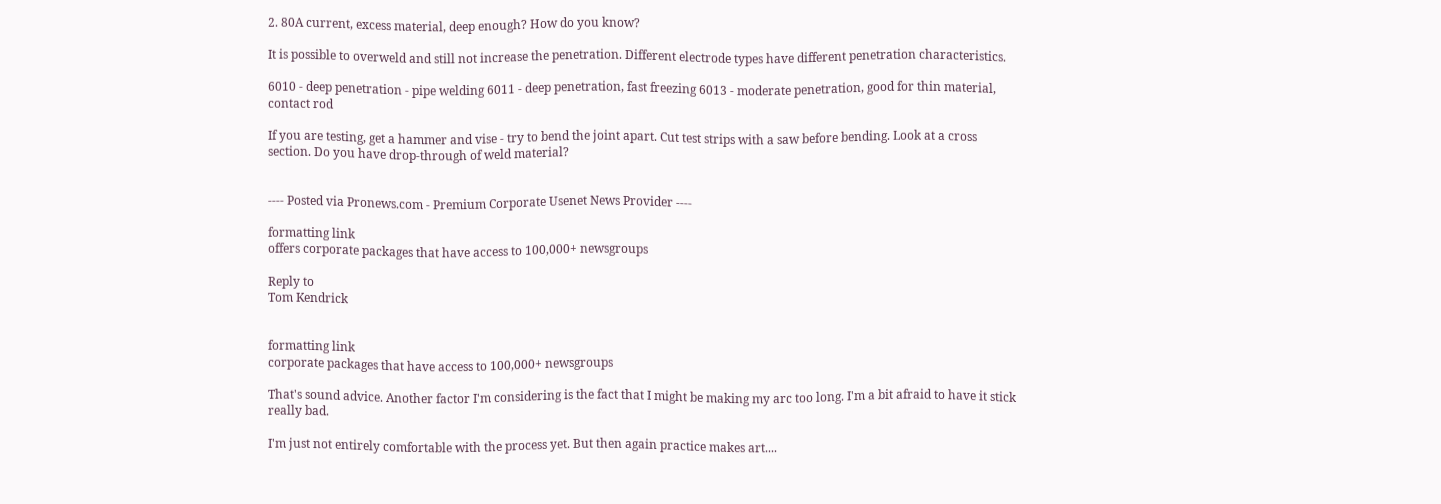2. 80A current, excess material, deep enough? How do you know?

It is possible to overweld and still not increase the penetration. Different electrode types have different penetration characteristics.

6010 - deep penetration - pipe welding 6011 - deep penetration, fast freezing 6013 - moderate penetration, good for thin material, contact rod

If you are testing, get a hammer and vise - try to bend the joint apart. Cut test strips with a saw before bending. Look at a cross section. Do you have drop-through of weld material?


---- Posted via Pronews.com - Premium Corporate Usenet News Provider ----

formatting link
offers corporate packages that have access to 100,000+ newsgroups

Reply to
Tom Kendrick


formatting link
corporate packages that have access to 100,000+ newsgroups

That's sound advice. Another factor I'm considering is the fact that I might be making my arc too long. I'm a bit afraid to have it stick really bad.

I'm just not entirely comfortable with the process yet. But then again practice makes art....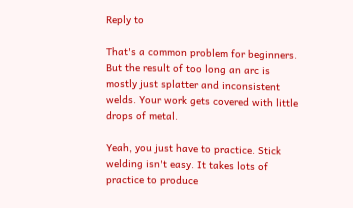Reply to

That's a common problem for beginners. But the result of too long an arc is mostly just splatter and inconsistent welds. Your work gets covered with little drops of metal.

Yeah, you just have to practice. Stick welding isn't easy. It takes lots of practice to produce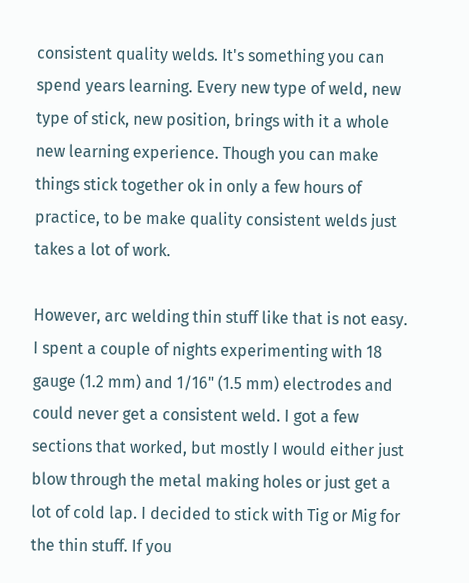consistent quality welds. It's something you can spend years learning. Every new type of weld, new type of stick, new position, brings with it a whole new learning experience. Though you can make things stick together ok in only a few hours of practice, to be make quality consistent welds just takes a lot of work.

However, arc welding thin stuff like that is not easy. I spent a couple of nights experimenting with 18 gauge (1.2 mm) and 1/16" (1.5 mm) electrodes and could never get a consistent weld. I got a few sections that worked, but mostly I would either just blow through the metal making holes or just get a lot of cold lap. I decided to stick with Tig or Mig for the thin stuff. If you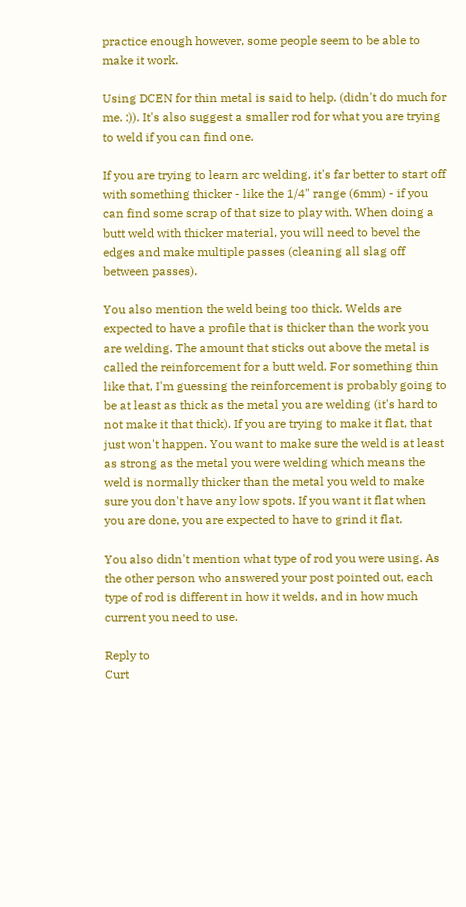practice enough however, some people seem to be able to make it work.

Using DCEN for thin metal is said to help. (didn't do much for me. :)). It's also suggest a smaller rod for what you are trying to weld if you can find one.

If you are trying to learn arc welding, it's far better to start off with something thicker - like the 1/4" range (6mm) - if you can find some scrap of that size to play with. When doing a butt weld with thicker material, you will need to bevel the edges and make multiple passes (cleaning all slag off between passes).

You also mention the weld being too thick. Welds are expected to have a profile that is thicker than the work you are welding. The amount that sticks out above the metal is called the reinforcement for a butt weld. For something thin like that, I'm guessing the reinforcement is probably going to be at least as thick as the metal you are welding (it's hard to not make it that thick). If you are trying to make it flat, that just won't happen. You want to make sure the weld is at least as strong as the metal you were welding which means the weld is normally thicker than the metal you weld to make sure you don't have any low spots. If you want it flat when you are done, you are expected to have to grind it flat.

You also didn't mention what type of rod you were using. As the other person who answered your post pointed out, each type of rod is different in how it welds, and in how much current you need to use.

Reply to
Curt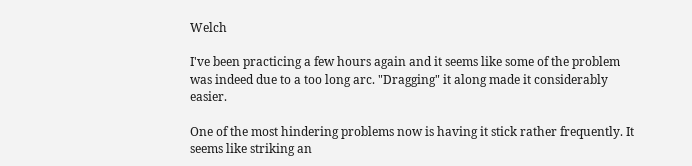Welch

I've been practicing a few hours again and it seems like some of the problem was indeed due to a too long arc. "Dragging" it along made it considerably easier.

One of the most hindering problems now is having it stick rather frequently. It seems like striking an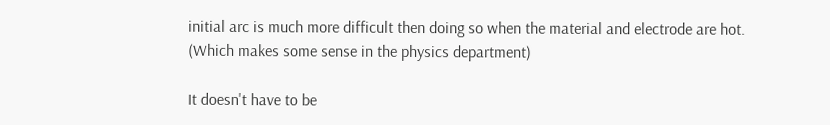initial arc is much more difficult then doing so when the material and electrode are hot. (Which makes some sense in the physics department)

It doesn't have to be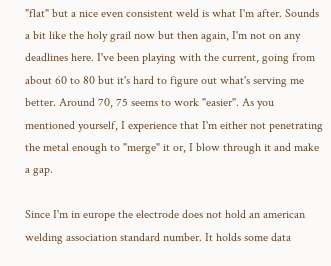"flat" but a nice even consistent weld is what I'm after. Sounds a bit like the holy grail now but then again, I'm not on any deadlines here. I've been playing with the current, going from about 60 to 80 but it's hard to figure out what's serving me better. Around 70, 75 seems to work "easier". As you mentioned yourself, I experience that I'm either not penetrating the metal enough to "merge" it or, I blow through it and make a gap.

Since I'm in europe the electrode does not hold an american welding association standard number. It holds some data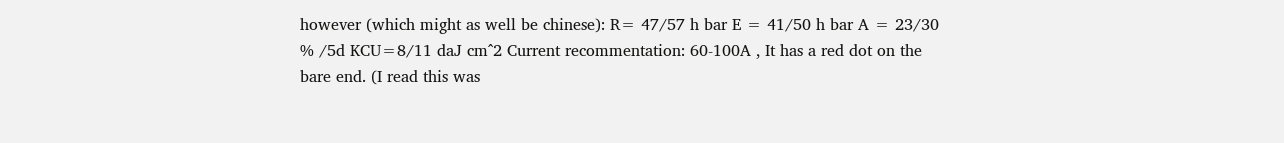however (which might as well be chinese): R= 47/57 h bar E = 41/50 h bar A = 23/30 % /5d KCU=8/11 daJ cm^2 Current recommentation: 60-100A , It has a red dot on the bare end. (I read this was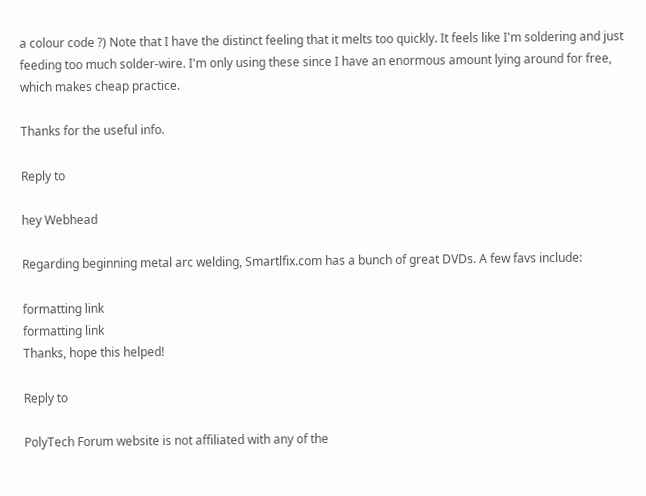a colour code ?) Note that I have the distinct feeling that it melts too quickly. It feels like I'm soldering and just feeding too much solder-wire. I'm only using these since I have an enormous amount lying around for free, which makes cheap practice.

Thanks for the useful info.

Reply to

hey Webhead

Regarding beginning metal arc welding, Smartlfix.com has a bunch of great DVDs. A few favs include:

formatting link
formatting link
Thanks, hope this helped!

Reply to

PolyTech Forum website is not affiliated with any of the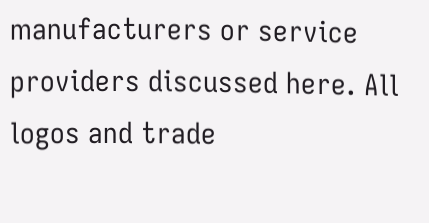manufacturers or service providers discussed here. All logos and trade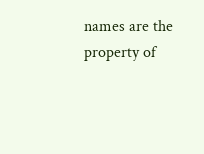names are the property of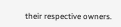their respective owners.